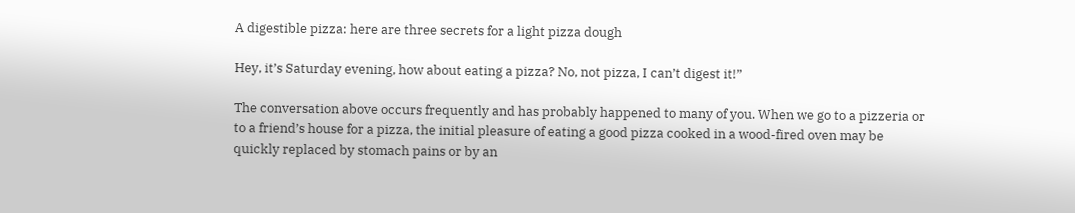A digestible pizza: here are three secrets for a light pizza dough

Hey, it’s Saturday evening, how about eating a pizza? No, not pizza, I can’t digest it!”

The conversation above occurs frequently and has probably happened to many of you. When we go to a pizzeria or to a friend’s house for a pizza, the initial pleasure of eating a good pizza cooked in a wood-fired oven may be quickly replaced by stomach pains or by an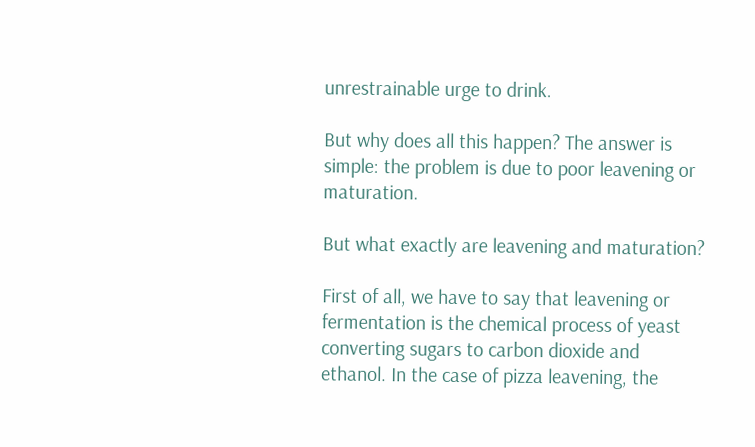unrestrainable urge to drink.

But why does all this happen? The answer is simple: the problem is due to poor leavening or maturation.

But what exactly are leavening and maturation?

First of all, we have to say that leavening or fermentation is the chemical process of yeast converting sugars to carbon dioxide and ethanol. In the case of pizza leavening, the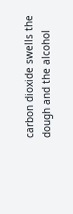carbon dioxide swells the dough and the alcohol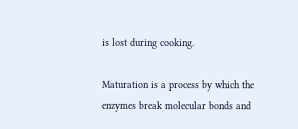is lost during cooking.

Maturation is a process by which the enzymes break molecular bonds and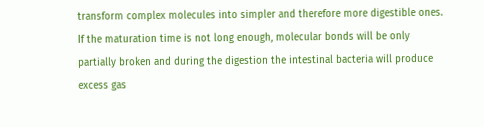transform complex molecules into simpler and therefore more digestible ones. If the maturation time is not long enough, molecular bonds will be only partially broken and during the digestion the intestinal bacteria will produce excess gas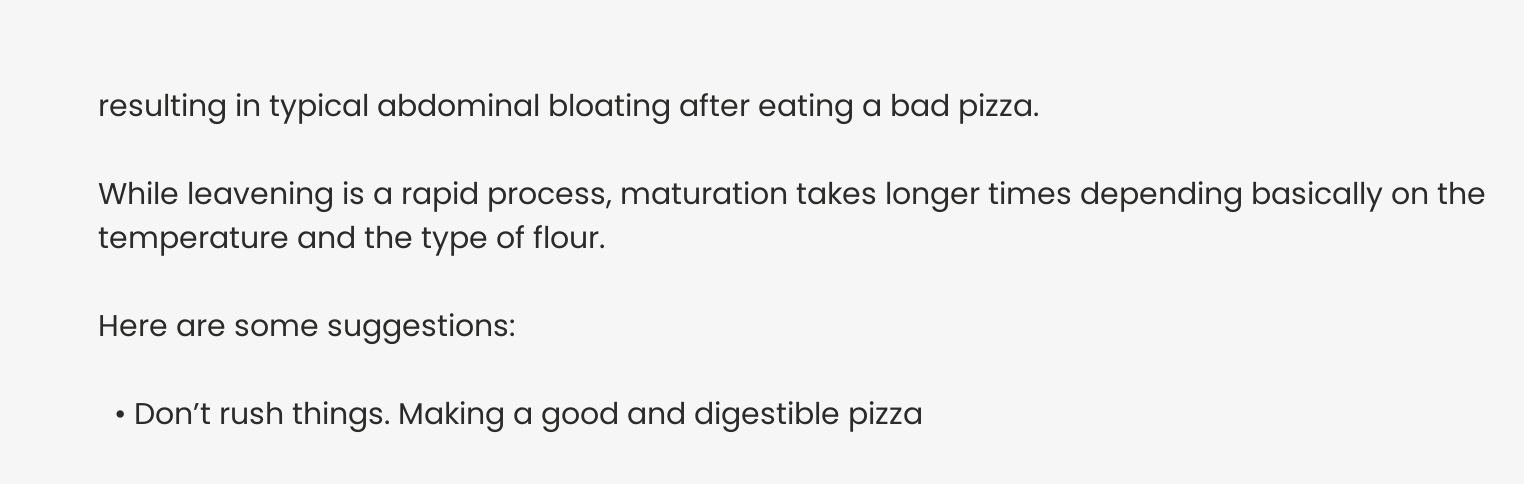resulting in typical abdominal bloating after eating a bad pizza.

While leavening is a rapid process, maturation takes longer times depending basically on the temperature and the type of flour.

Here are some suggestions:

  • Don’t rush things. Making a good and digestible pizza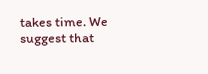takes time. We suggest that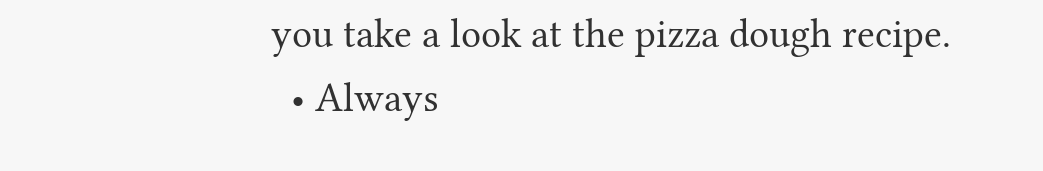you take a look at the pizza dough recipe.
  • Always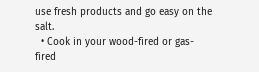use fresh products and go easy on the salt.
  • Cook in your wood-fired or gas-fired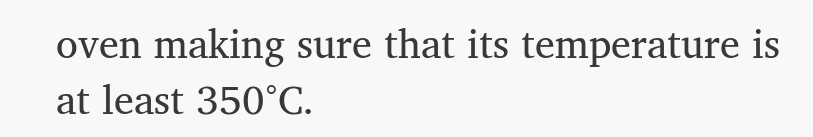oven making sure that its temperature is at least 350°C.